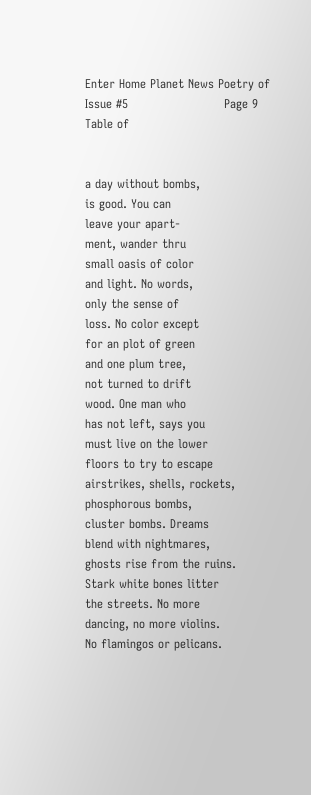Enter Home Planet News Poetry of Issue #5                        Page 9
Table of


a day without bombs,
is good. You can
leave your apart-
ment, wander thru
small oasis of color
and light. No words,
only the sense of
loss. No color except
for an plot of green
and one plum tree,
not turned to drift
wood. One man who
has not left, says you
must live on the lower
floors to try to escape
airstrikes, shells, rockets,
phosphorous bombs,
cluster bombs. Dreams
blend with nightmares,
ghosts rise from the ruins.
Stark white bones litter
the streets. No more
dancing, no more violins.
No flamingos or pelicans.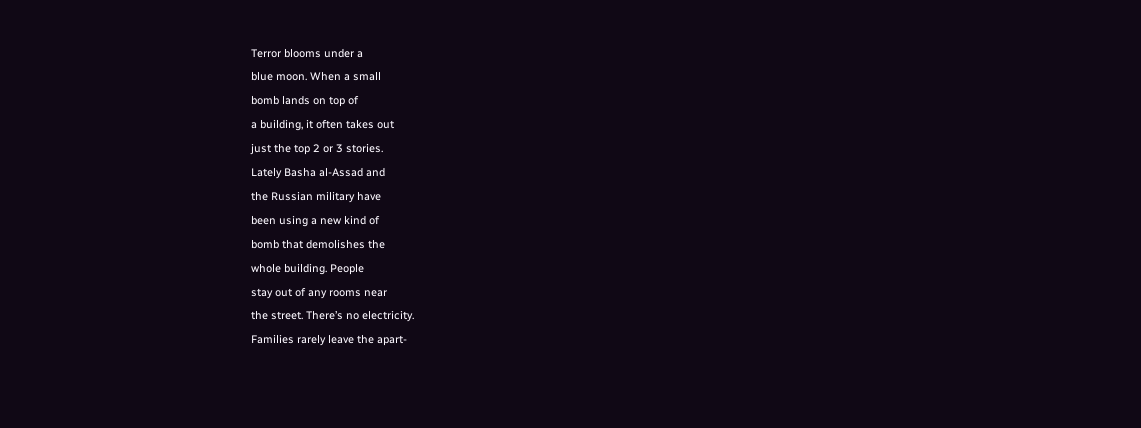Terror blooms under a
blue moon. When a small
bomb lands on top of
a building, it often takes out
just the top 2 or 3 stories.
Lately Basha al-Assad and
the Russian military have
been using a new kind of
bomb that demolishes the
whole building. People
stay out of any rooms near
the street. There’s no electricity.
Families rarely leave the apart-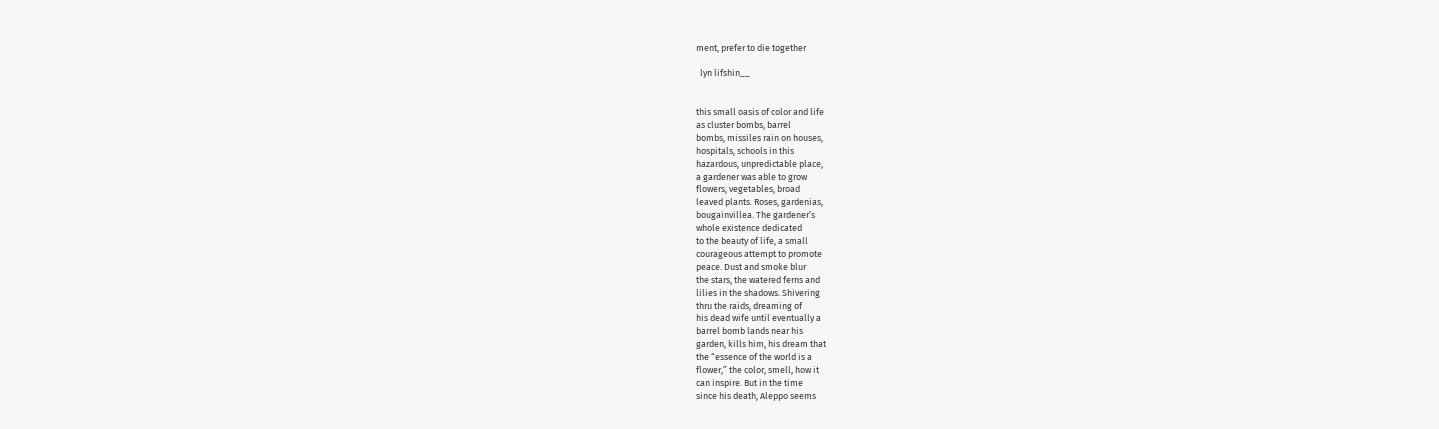ment, prefer to die together

  lyn lifshin__


this small oasis of color and life
as cluster bombs, barrel
bombs, missiles rain on houses,
hospitals, schools in this
hazardous, unpredictable place,
a gardener was able to grow
flowers, vegetables, broad
leaved plants. Roses, gardenias,
bougainvillea. The gardener’s
whole existence dedicated
to the beauty of life, a small
courageous attempt to promote
peace. Dust and smoke blur
the stars, the watered ferns and
lilies in the shadows. Shivering
thru the raids, dreaming of
his dead wife until eventually a
barrel bomb lands near his
garden, kills him, his dream that
the “essence of the world is a
flower,” the color, smell, how it
can inspire. But in the time
since his death, Aleppo seems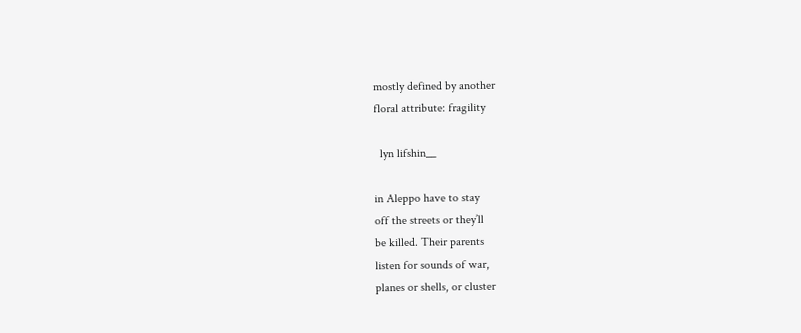mostly defined by another
floral attribute: fragility

  lyn lifshin__

in Aleppo have to stay
off the streets or they’ll
be killed. Their parents
listen for sounds of war,
planes or shells, or cluster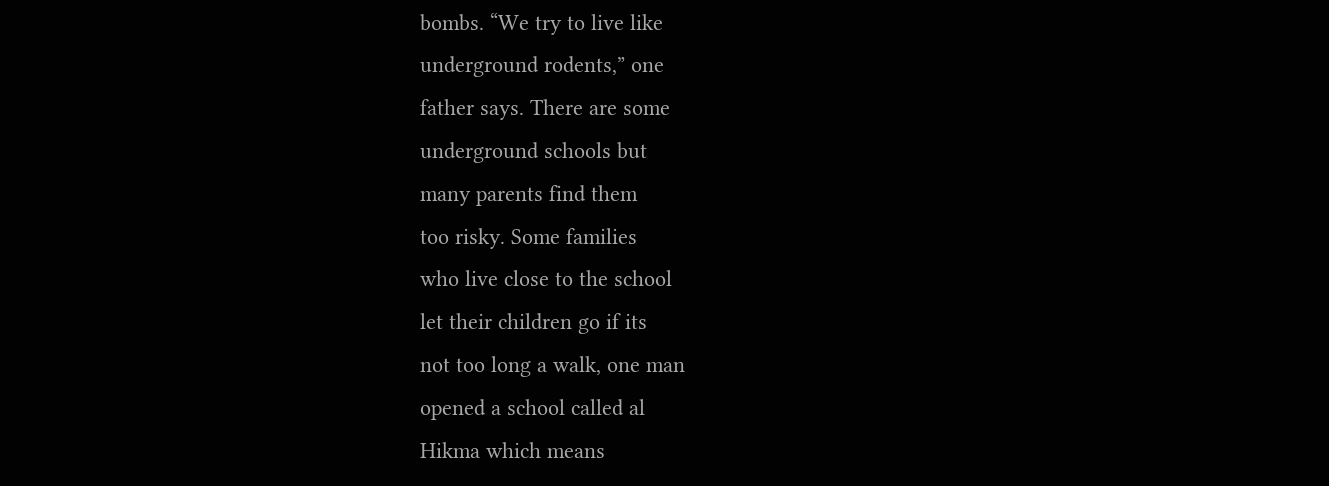bombs. “We try to live like
underground rodents,” one
father says. There are some
underground schools but
many parents find them
too risky. Some families
who live close to the school
let their children go if its
not too long a walk, one man
opened a school called al
Hikma which means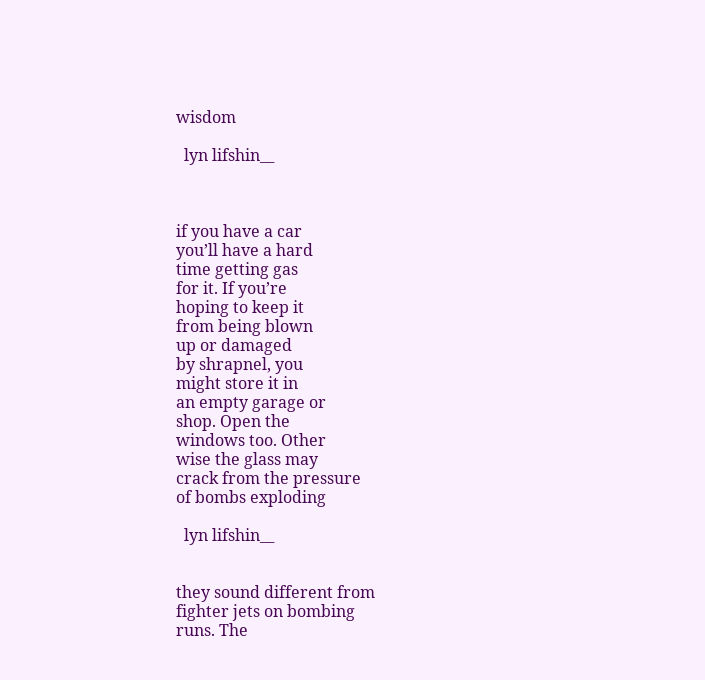wisdom

  lyn lifshin__



if you have a car
you’ll have a hard
time getting gas
for it. If you’re
hoping to keep it
from being blown
up or damaged
by shrapnel, you
might store it in
an empty garage or
shop. Open the
windows too. Other
wise the glass may
crack from the pressure
of bombs exploding

  lyn lifshin__


they sound different from
fighter jets on bombing
runs. The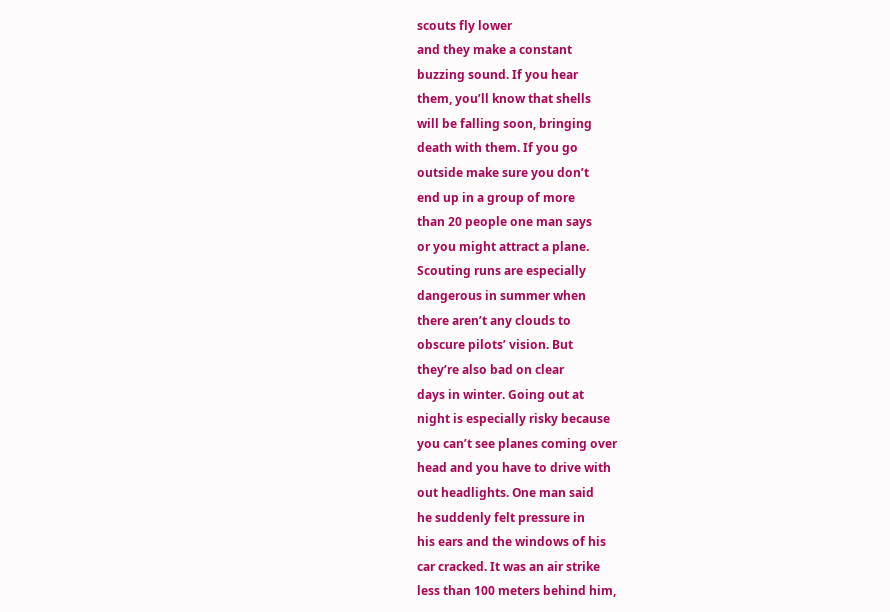scouts fly lower
and they make a constant
buzzing sound. If you hear
them, you’ll know that shells
will be falling soon, bringing
death with them. If you go
outside make sure you don’t
end up in a group of more
than 20 people one man says
or you might attract a plane.
Scouting runs are especially
dangerous in summer when
there aren’t any clouds to
obscure pilots’ vision. But
they’re also bad on clear
days in winter. Going out at
night is especially risky because
you can’t see planes coming over
head and you have to drive with
out headlights. One man said
he suddenly felt pressure in
his ears and the windows of his
car cracked. It was an air strike
less than 100 meters behind him,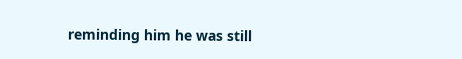reminding him he was still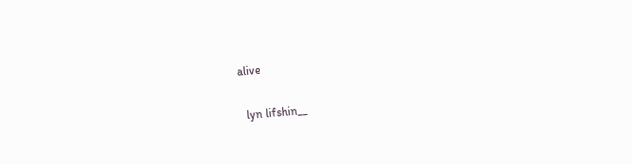alive

  lyn lifshin__